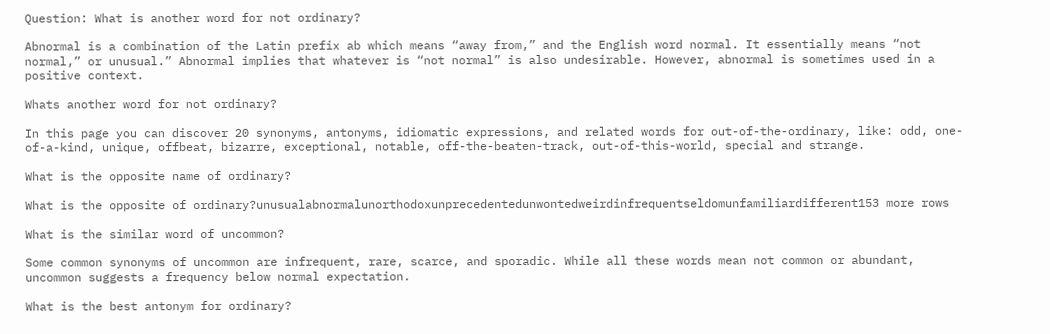Question: What is another word for not ordinary?

Abnormal is a combination of the Latin prefix ab which means “away from,” and the English word normal. It essentially means “not normal,” or unusual.” Abnormal implies that whatever is “not normal” is also undesirable. However, abnormal is sometimes used in a positive context.

Whats another word for not ordinary?

In this page you can discover 20 synonyms, antonyms, idiomatic expressions, and related words for out-of-the-ordinary, like: odd, one-of-a-kind, unique, offbeat, bizarre, exceptional, notable, off-the-beaten-track, out-of-this-world, special and strange.

What is the opposite name of ordinary?

What is the opposite of ordinary?unusualabnormalunorthodoxunprecedentedunwontedweirdinfrequentseldomunfamiliardifferent153 more rows

What is the similar word of uncommon?

Some common synonyms of uncommon are infrequent, rare, scarce, and sporadic. While all these words mean not common or abundant, uncommon suggests a frequency below normal expectation.

What is the best antonym for ordinary?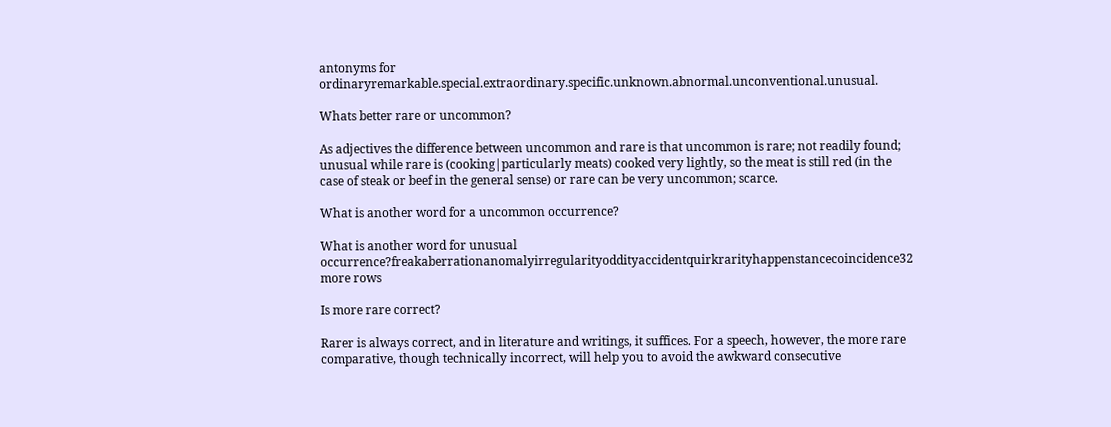antonyms for ordinaryremarkable.special.extraordinary.specific.unknown.abnormal.unconventional.unusual.

Whats better rare or uncommon?

As adjectives the difference between uncommon and rare is that uncommon is rare; not readily found; unusual while rare is (cooking|particularly meats) cooked very lightly, so the meat is still red (in the case of steak or beef in the general sense) or rare can be very uncommon; scarce.

What is another word for a uncommon occurrence?

What is another word for unusual occurrence?freakaberrationanomalyirregularityoddityaccidentquirkrarityhappenstancecoincidence32 more rows

Is more rare correct?

Rarer is always correct, and in literature and writings, it suffices. For a speech, however, the more rare comparative, though technically incorrect, will help you to avoid the awkward consecutive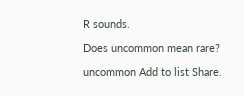R sounds.

Does uncommon mean rare?

uncommon Add to list Share.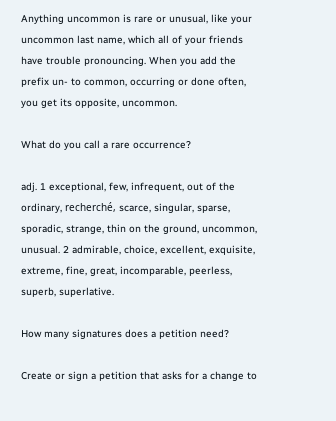Anything uncommon is rare or unusual, like your uncommon last name, which all of your friends have trouble pronouncing. When you add the prefix un- to common, occurring or done often, you get its opposite, uncommon.

What do you call a rare occurrence?

adj. 1 exceptional, few, infrequent, out of the ordinary, recherché, scarce, singular, sparse, sporadic, strange, thin on the ground, uncommon, unusual. 2 admirable, choice, excellent, exquisite, extreme, fine, great, incomparable, peerless, superb, superlative.

How many signatures does a petition need?

Create or sign a petition that asks for a change to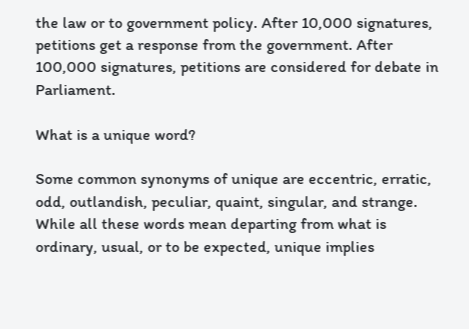the law or to government policy. After 10,000 signatures, petitions get a response from the government. After 100,000 signatures, petitions are considered for debate in Parliament.

What is a unique word?

Some common synonyms of unique are eccentric, erratic, odd, outlandish, peculiar, quaint, singular, and strange. While all these words mean departing from what is ordinary, usual, or to be expected, unique implies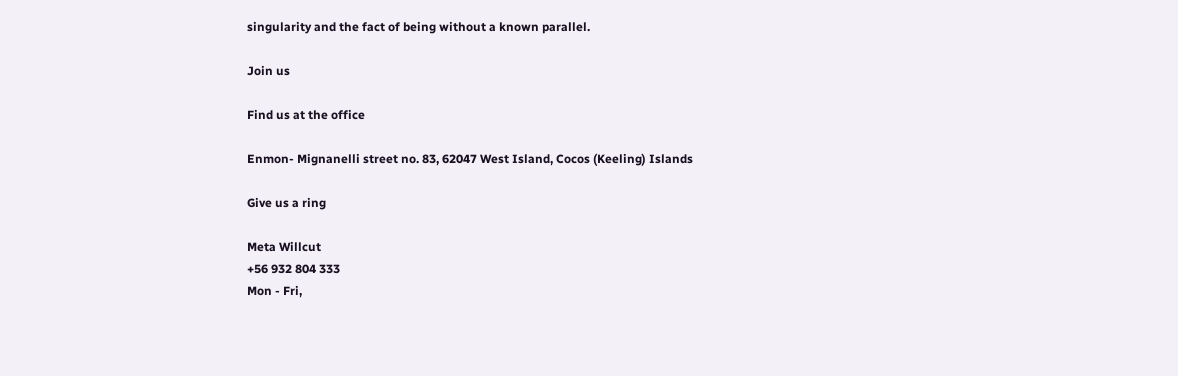singularity and the fact of being without a known parallel.

Join us

Find us at the office

Enmon- Mignanelli street no. 83, 62047 West Island, Cocos (Keeling) Islands

Give us a ring

Meta Willcut
+56 932 804 333
Mon - Fri,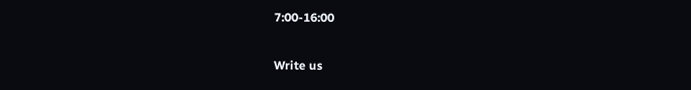7:00-16:00

Write us